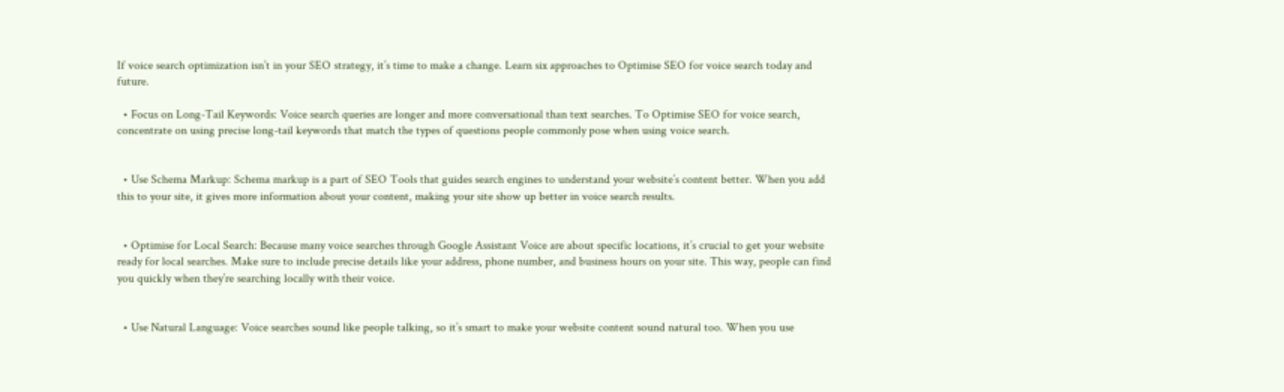If voice search optimization isn’t in your SEO strategy, it’s time to make a change. Learn six approaches to Optimise SEO for voice search today and future.

  • Focus on Long-Tail Keywords: Voice search queries are longer and more conversational than text searches. To Optimise SEO for voice search, concentrate on using precise long-tail keywords that match the types of questions people commonly pose when using voice search.


  • Use Schema Markup: Schema markup is a part of SEO Tools that guides search engines to understand your website’s content better. When you add this to your site, it gives more information about your content, making your site show up better in voice search results.


  • Optimise for Local Search: Because many voice searches through Google Assistant Voice are about specific locations, it’s crucial to get your website ready for local searches. Make sure to include precise details like your address, phone number, and business hours on your site. This way, people can find you quickly when they’re searching locally with their voice.


  • Use Natural Language: Voice searches sound like people talking, so it’s smart to make your website content sound natural too. When you use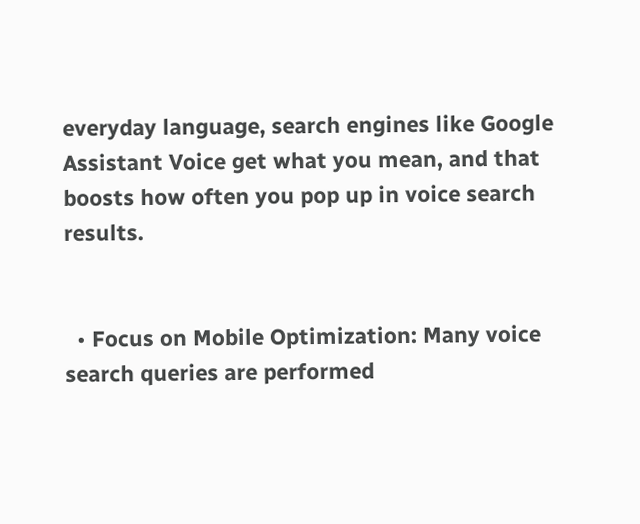everyday language, search engines like Google Assistant Voice get what you mean, and that boosts how often you pop up in voice search results.


  • Focus on Mobile Optimization: Many voice search queries are performed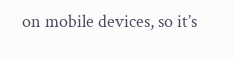on mobile devices, so it’s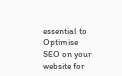essential to Optimise SEO on your website for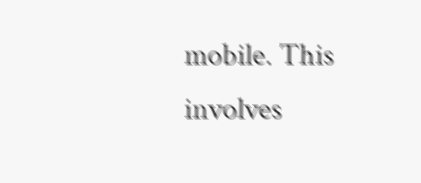mobile. This involves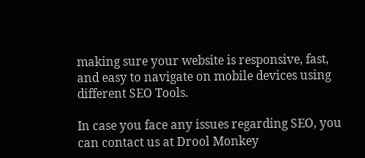making sure your website is responsive, fast, and easy to navigate on mobile devices using different SEO Tools.

In case you face any issues regarding SEO, you can contact us at Drool Monkey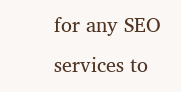for any SEO services to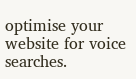optimise your website for voice searches.